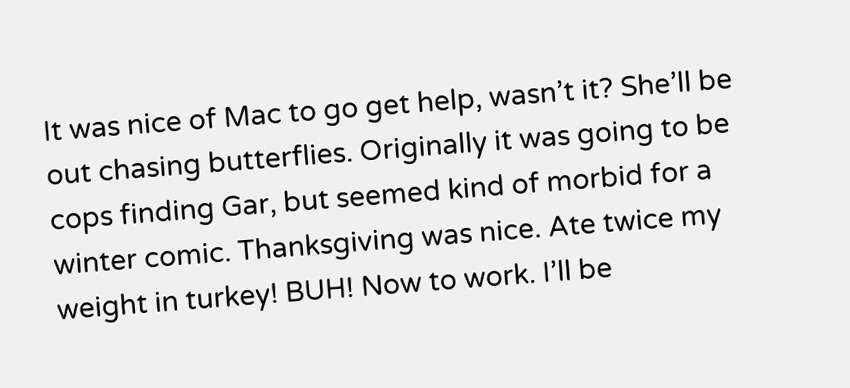It was nice of Mac to go get help, wasn’t it? She’ll be out chasing butterflies. Originally it was going to be cops finding Gar, but seemed kind of morbid for a winter comic. Thanksgiving was nice. Ate twice my weight in turkey! BUH! Now to work. I’ll be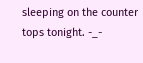sleeping on the counter tops tonight. -_-